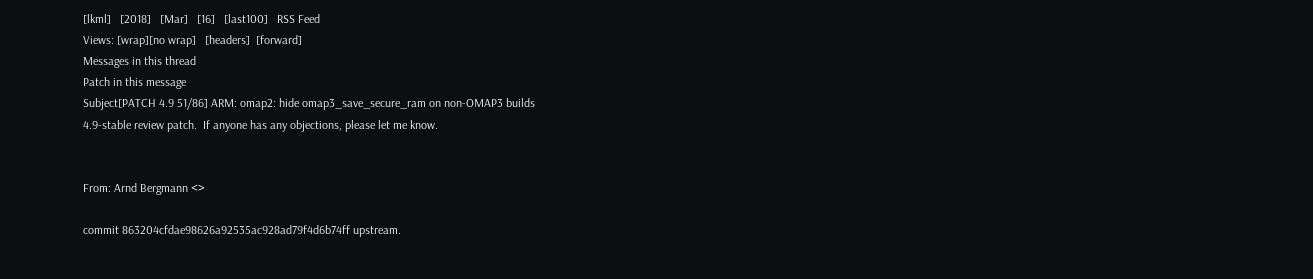[lkml]   [2018]   [Mar]   [16]   [last100]   RSS Feed
Views: [wrap][no wrap]   [headers]  [forward]
Messages in this thread
Patch in this message
Subject[PATCH 4.9 51/86] ARM: omap2: hide omap3_save_secure_ram on non-OMAP3 builds
4.9-stable review patch.  If anyone has any objections, please let me know.


From: Arnd Bergmann <>

commit 863204cfdae98626a92535ac928ad79f4d6b74ff upstream.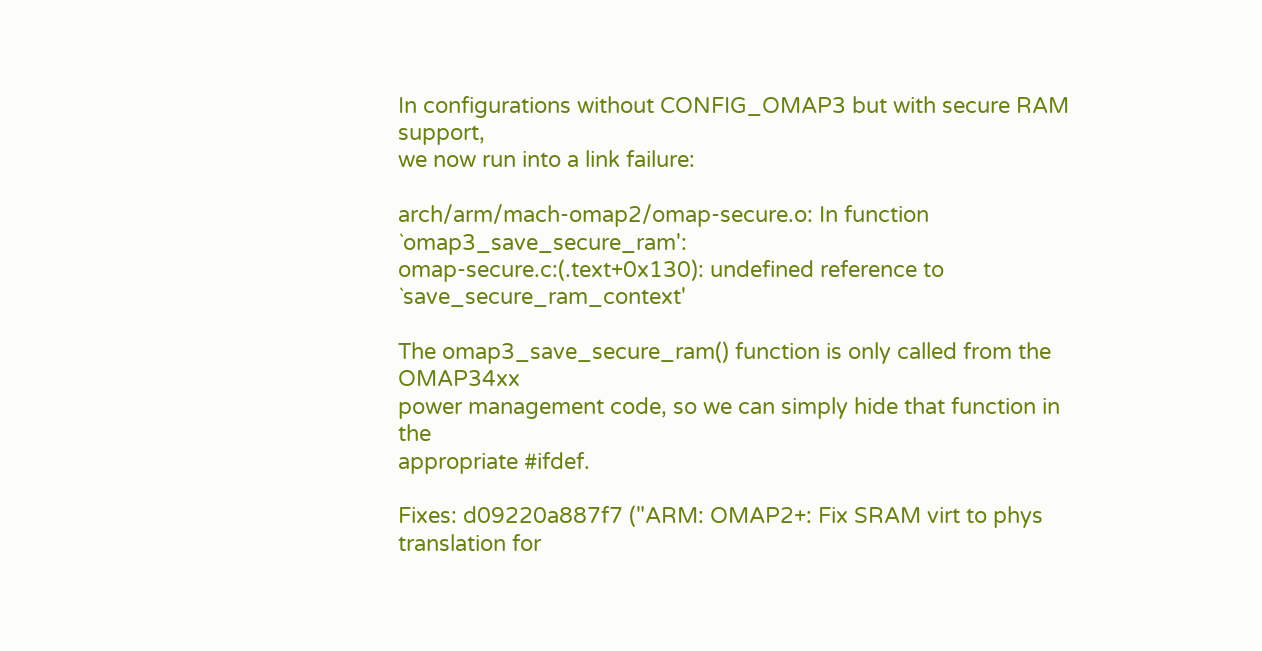In configurations without CONFIG_OMAP3 but with secure RAM support,
we now run into a link failure:

arch/arm/mach-omap2/omap-secure.o: In function `omap3_save_secure_ram':
omap-secure.c:(.text+0x130): undefined reference to `save_secure_ram_context'

The omap3_save_secure_ram() function is only called from the OMAP34xx
power management code, so we can simply hide that function in the
appropriate #ifdef.

Fixes: d09220a887f7 ("ARM: OMAP2+: Fix SRAM virt to phys translation for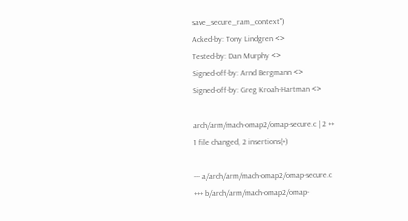save_secure_ram_context")
Acked-by: Tony Lindgren <>
Tested-by: Dan Murphy <>
Signed-off-by: Arnd Bergmann <>
Signed-off-by: Greg Kroah-Hartman <>

arch/arm/mach-omap2/omap-secure.c | 2 ++
1 file changed, 2 insertions(+)

--- a/arch/arm/mach-omap2/omap-secure.c
+++ b/arch/arm/mach-omap2/omap-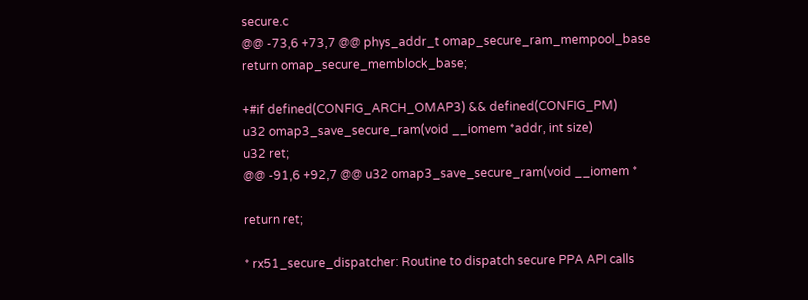secure.c
@@ -73,6 +73,7 @@ phys_addr_t omap_secure_ram_mempool_base
return omap_secure_memblock_base;

+#if defined(CONFIG_ARCH_OMAP3) && defined(CONFIG_PM)
u32 omap3_save_secure_ram(void __iomem *addr, int size)
u32 ret;
@@ -91,6 +92,7 @@ u32 omap3_save_secure_ram(void __iomem *

return ret;

* rx51_secure_dispatcher: Routine to dispatch secure PPA API calls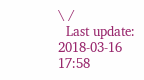\ /
  Last update: 2018-03-16 17:58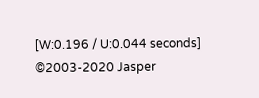[W:0.196 / U:0.044 seconds]
©2003-2020 Jasper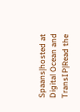Spaans|hosted at Digital Ocean and TransIP|Read the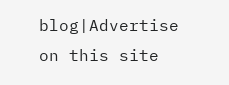blog|Advertise on this site